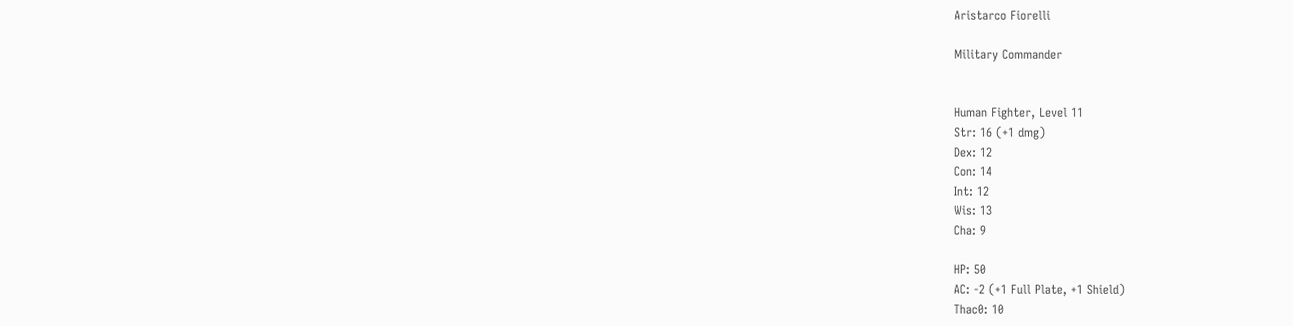Aristarco Fiorelli

Military Commander


Human Fighter, Level 11
Str: 16 (+1 dmg)
Dex: 12
Con: 14
Int: 12
Wis: 13
Cha: 9

HP: 50
AC: -2 (+1 Full Plate, +1 Shield)
Thac0: 10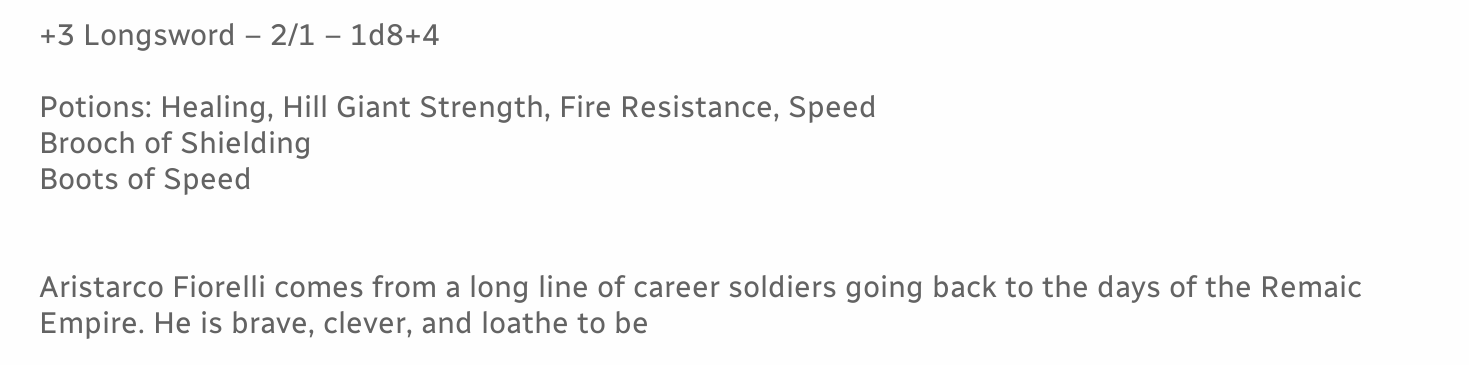+3 Longsword – 2/1 – 1d8+4

Potions: Healing, Hill Giant Strength, Fire Resistance, Speed
Brooch of Shielding
Boots of Speed


Aristarco Fiorelli comes from a long line of career soldiers going back to the days of the Remaic Empire. He is brave, clever, and loathe to be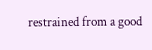restrained from a good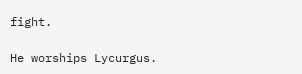fight.

He worships Lycurgus.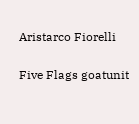Aristarco Fiorelli

Five Flags goatunit